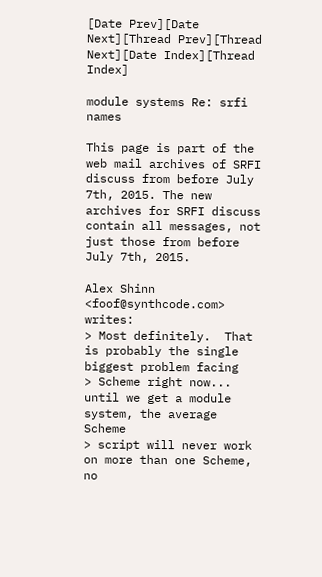[Date Prev][Date Next][Thread Prev][Thread Next][Date Index][Thread Index]

module systems Re: srfi names

This page is part of the web mail archives of SRFI discuss from before July 7th, 2015. The new archives for SRFI discuss contain all messages, not just those from before July 7th, 2015.

Alex Shinn <foof@synthcode.com> writes:
> Most definitely.  That is probably the single biggest problem facing
> Scheme right now... until we get a module system, the average Scheme
> script will never work on more than one Scheme, no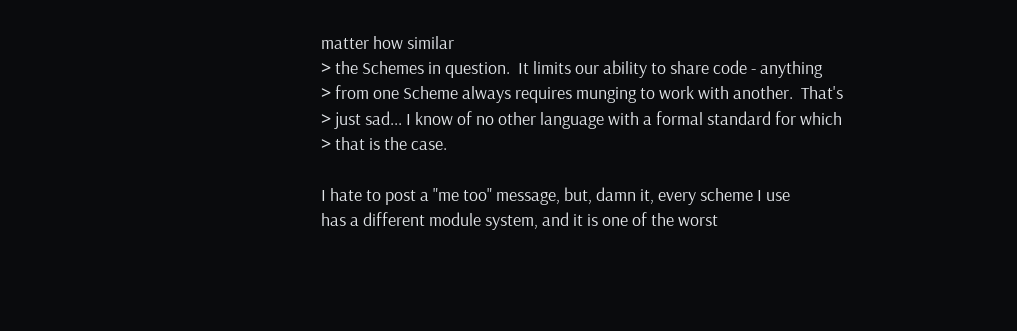matter how similar
> the Schemes in question.  It limits our ability to share code - anything
> from one Scheme always requires munging to work with another.  That's
> just sad... I know of no other language with a formal standard for which
> that is the case.

I hate to post a "me too" message, but, damn it, every scheme I use
has a different module system, and it is one of the worst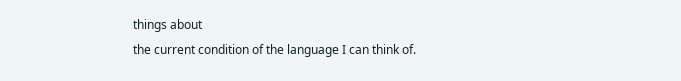things about
the current condition of the language I can think of.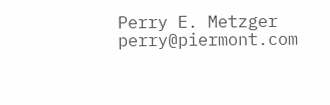Perry E. Metzger        perry@piermont.com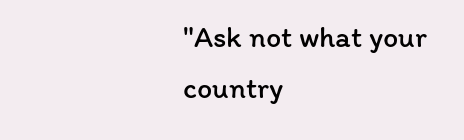"Ask not what your country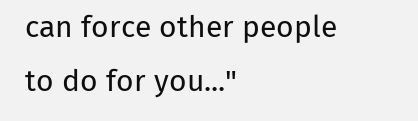can force other people to do for you..."